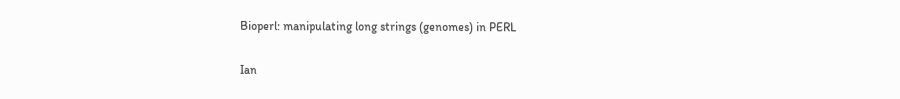Bioperl: manipulating long strings (genomes) in PERL

Ian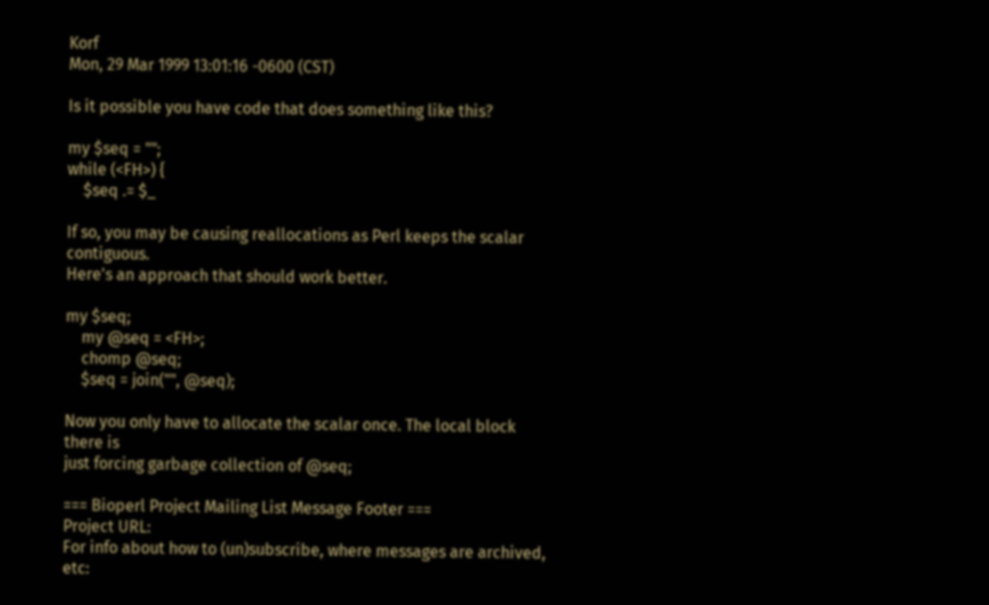Korf
Mon, 29 Mar 1999 13:01:16 -0600 (CST)

Is it possible you have code that does something like this?

my $seq = "";
while (<FH>) {
    $seq .= $_

If so, you may be causing reallocations as Perl keeps the scalar contiguous.
Here's an approach that should work better.

my $seq;
    my @seq = <FH>;
    chomp @seq;
    $seq = join("", @seq);

Now you only have to allocate the scalar once. The local block there is
just forcing garbage collection of @seq;

=== Bioperl Project Mailing List Message Footer ===
Project URL:
For info about how to (un)subscribe, where messages are archived, etc: